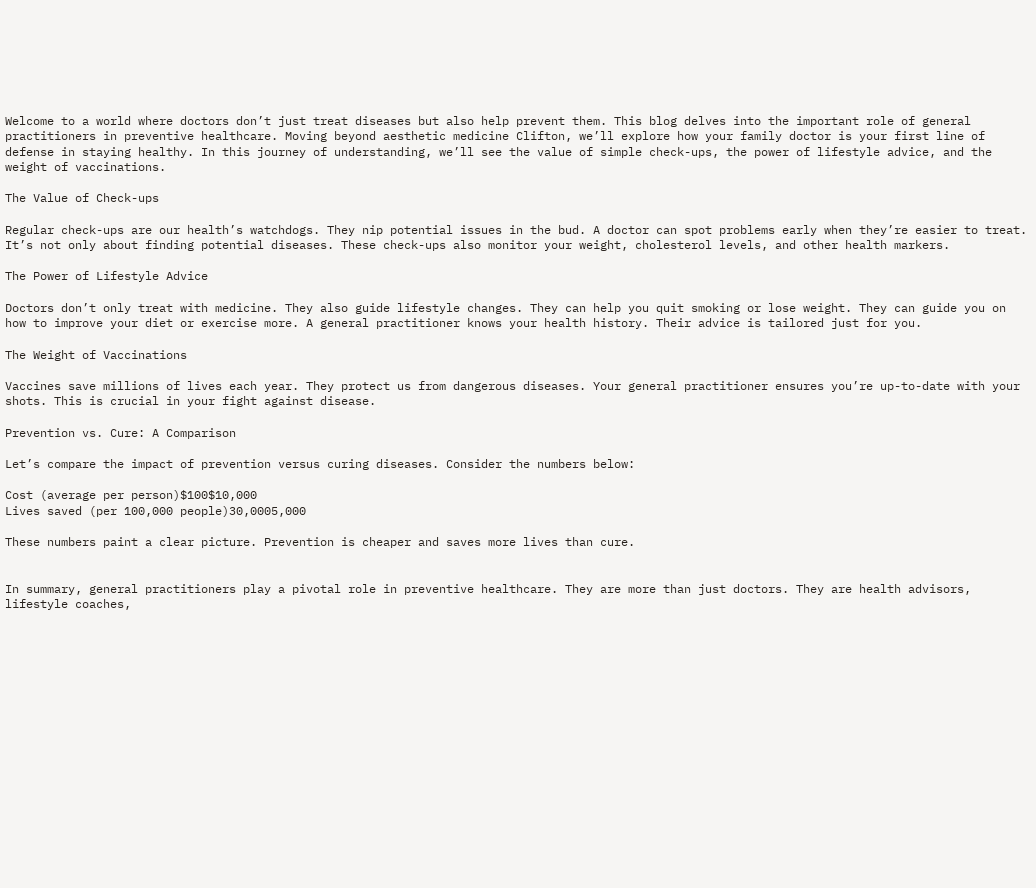Welcome to a world where doctors don’t just treat diseases but also help prevent them. This blog delves into the important role of general practitioners in preventive healthcare. Moving beyond aesthetic medicine Clifton, we’ll explore how your family doctor is your first line of defense in staying healthy. In this journey of understanding, we’ll see the value of simple check-ups, the power of lifestyle advice, and the weight of vaccinations.

The Value of Check-ups

Regular check-ups are our health’s watchdogs. They nip potential issues in the bud. A doctor can spot problems early when they’re easier to treat. It’s not only about finding potential diseases. These check-ups also monitor your weight, cholesterol levels, and other health markers.

The Power of Lifestyle Advice

Doctors don’t only treat with medicine. They also guide lifestyle changes. They can help you quit smoking or lose weight. They can guide you on how to improve your diet or exercise more. A general practitioner knows your health history. Their advice is tailored just for you.

The Weight of Vaccinations

Vaccines save millions of lives each year. They protect us from dangerous diseases. Your general practitioner ensures you’re up-to-date with your shots. This is crucial in your fight against disease.

Prevention vs. Cure: A Comparison

Let’s compare the impact of prevention versus curing diseases. Consider the numbers below:

Cost (average per person)$100$10,000
Lives saved (per 100,000 people)30,0005,000

These numbers paint a clear picture. Prevention is cheaper and saves more lives than cure.


In summary, general practitioners play a pivotal role in preventive healthcare. They are more than just doctors. They are health advisors, lifestyle coaches,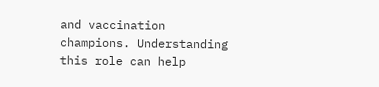and vaccination champions. Understanding this role can help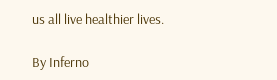us all live healthier lives.

By Inferno